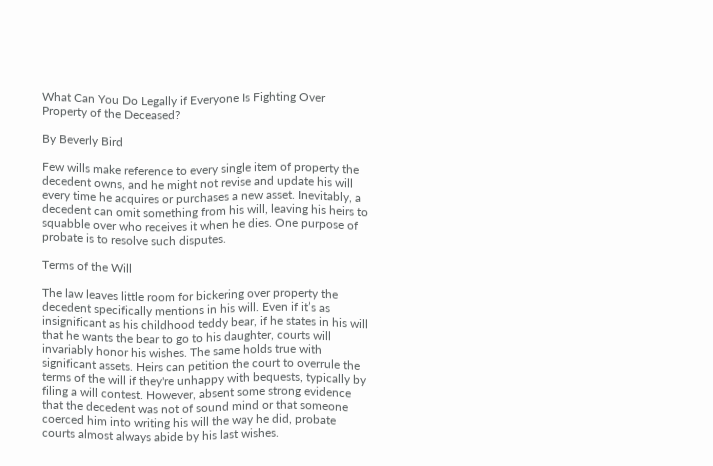What Can You Do Legally if Everyone Is Fighting Over Property of the Deceased?

By Beverly Bird

Few wills make reference to every single item of property the decedent owns, and he might not revise and update his will every time he acquires or purchases a new asset. Inevitably, a decedent can omit something from his will, leaving his heirs to squabble over who receives it when he dies. One purpose of probate is to resolve such disputes.

Terms of the Will

The law leaves little room for bickering over property the decedent specifically mentions in his will. Even if it’s as insignificant as his childhood teddy bear, if he states in his will that he wants the bear to go to his daughter, courts will invariably honor his wishes. The same holds true with significant assets. Heirs can petition the court to overrule the terms of the will if they're unhappy with bequests, typically by filing a will contest. However, absent some strong evidence that the decedent was not of sound mind or that someone coerced him into writing his will the way he did, probate courts almost always abide by his last wishes.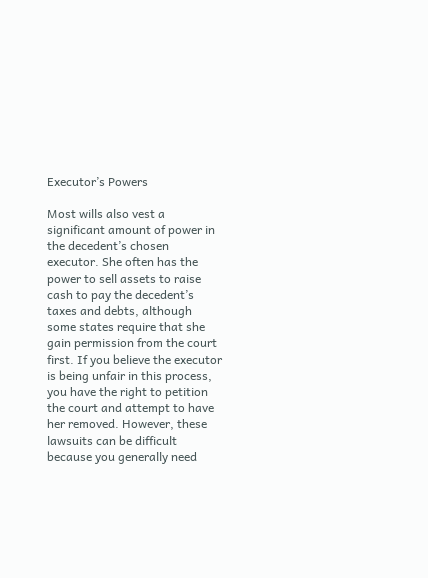Executor’s Powers

Most wills also vest a significant amount of power in the decedent’s chosen executor. She often has the power to sell assets to raise cash to pay the decedent’s taxes and debts, although some states require that she gain permission from the court first. If you believe the executor is being unfair in this process, you have the right to petition the court and attempt to have her removed. However, these lawsuits can be difficult because you generally need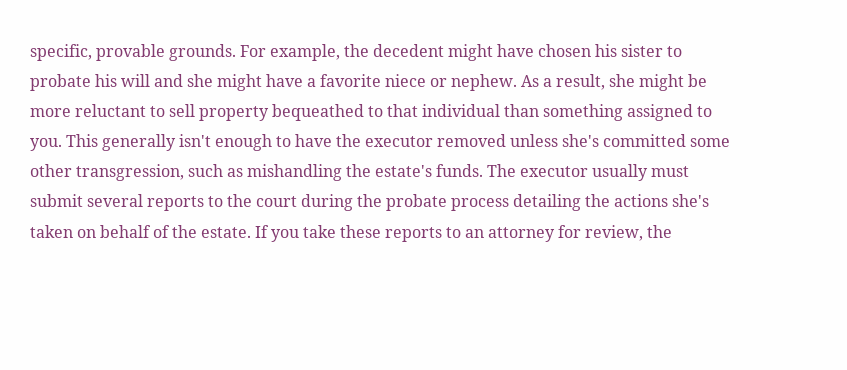specific, provable grounds. For example, the decedent might have chosen his sister to probate his will and she might have a favorite niece or nephew. As a result, she might be more reluctant to sell property bequeathed to that individual than something assigned to you. This generally isn't enough to have the executor removed unless she's committed some other transgression, such as mishandling the estate's funds. The executor usually must submit several reports to the court during the probate process detailing the actions she's taken on behalf of the estate. If you take these reports to an attorney for review, the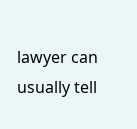lawyer can usually tell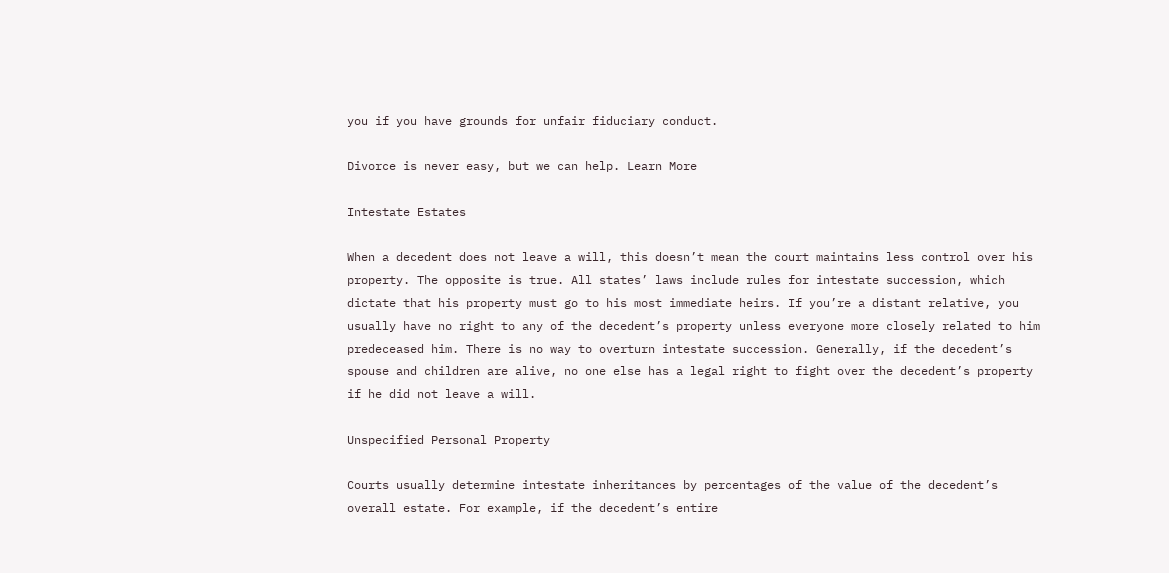you if you have grounds for unfair fiduciary conduct.

Divorce is never easy, but we can help. Learn More

Intestate Estates

When a decedent does not leave a will, this doesn’t mean the court maintains less control over his property. The opposite is true. All states’ laws include rules for intestate succession, which dictate that his property must go to his most immediate heirs. If you’re a distant relative, you usually have no right to any of the decedent’s property unless everyone more closely related to him predeceased him. There is no way to overturn intestate succession. Generally, if the decedent’s spouse and children are alive, no one else has a legal right to fight over the decedent’s property if he did not leave a will.

Unspecified Personal Property

Courts usually determine intestate inheritances by percentages of the value of the decedent’s overall estate. For example, if the decedent’s entire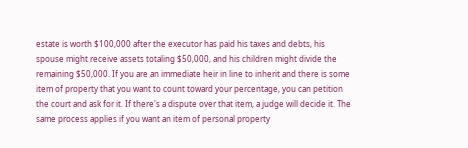estate is worth $100,000 after the executor has paid his taxes and debts, his spouse might receive assets totaling $50,000, and his children might divide the remaining $50,000. If you are an immediate heir in line to inherit and there is some item of property that you want to count toward your percentage, you can petition the court and ask for it. If there's a dispute over that item, a judge will decide it. The same process applies if you want an item of personal property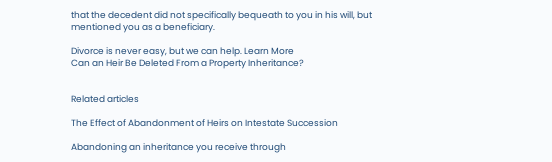that the decedent did not specifically bequeath to you in his will, but mentioned you as a beneficiary.

Divorce is never easy, but we can help. Learn More
Can an Heir Be Deleted From a Property Inheritance?


Related articles

The Effect of Abandonment of Heirs on Intestate Succession

Abandoning an inheritance you receive through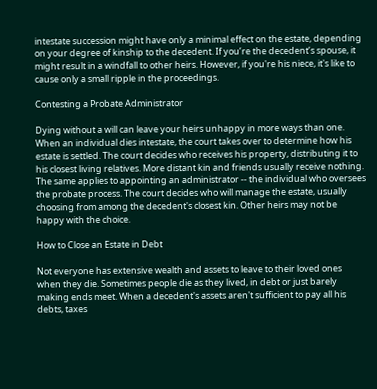intestate succession might have only a minimal effect on the estate, depending on your degree of kinship to the decedent. If you’re the decedent’s spouse, it might result in a windfall to other heirs. However, if you're his niece, it's like to cause only a small ripple in the proceedings.

Contesting a Probate Administrator

Dying without a will can leave your heirs unhappy in more ways than one. When an individual dies intestate, the court takes over to determine how his estate is settled. The court decides who receives his property, distributing it to his closest living relatives. More distant kin and friends usually receive nothing. The same applies to appointing an administrator -- the individual who oversees the probate process. The court decides who will manage the estate, usually choosing from among the decedent's closest kin. Other heirs may not be happy with the choice.

How to Close an Estate in Debt

Not everyone has extensive wealth and assets to leave to their loved ones when they die. Sometimes people die as they lived, in debt or just barely making ends meet. When a decedent's assets aren't sufficient to pay all his debts, taxes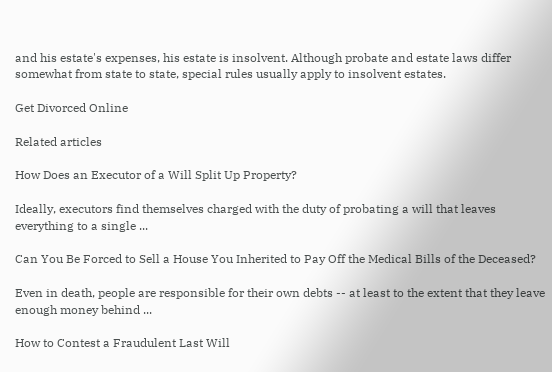and his estate's expenses, his estate is insolvent. Although probate and estate laws differ somewhat from state to state, special rules usually apply to insolvent estates.

Get Divorced Online

Related articles

How Does an Executor of a Will Split Up Property?

Ideally, executors find themselves charged with the duty of probating a will that leaves everything to a single ...

Can You Be Forced to Sell a House You Inherited to Pay Off the Medical Bills of the Deceased?

Even in death, people are responsible for their own debts -- at least to the extent that they leave enough money behind ...

How to Contest a Fraudulent Last Will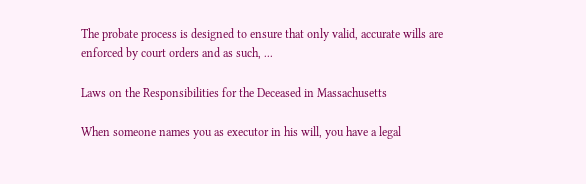The probate process is designed to ensure that only valid, accurate wills are enforced by court orders and as such, ...

Laws on the Responsibilities for the Deceased in Massachusetts

When someone names you as executor in his will, you have a legal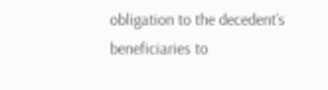obligation to the decedent’s beneficiaries to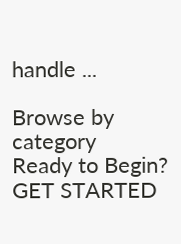handle ...

Browse by category
Ready to Begin? GET STARTED